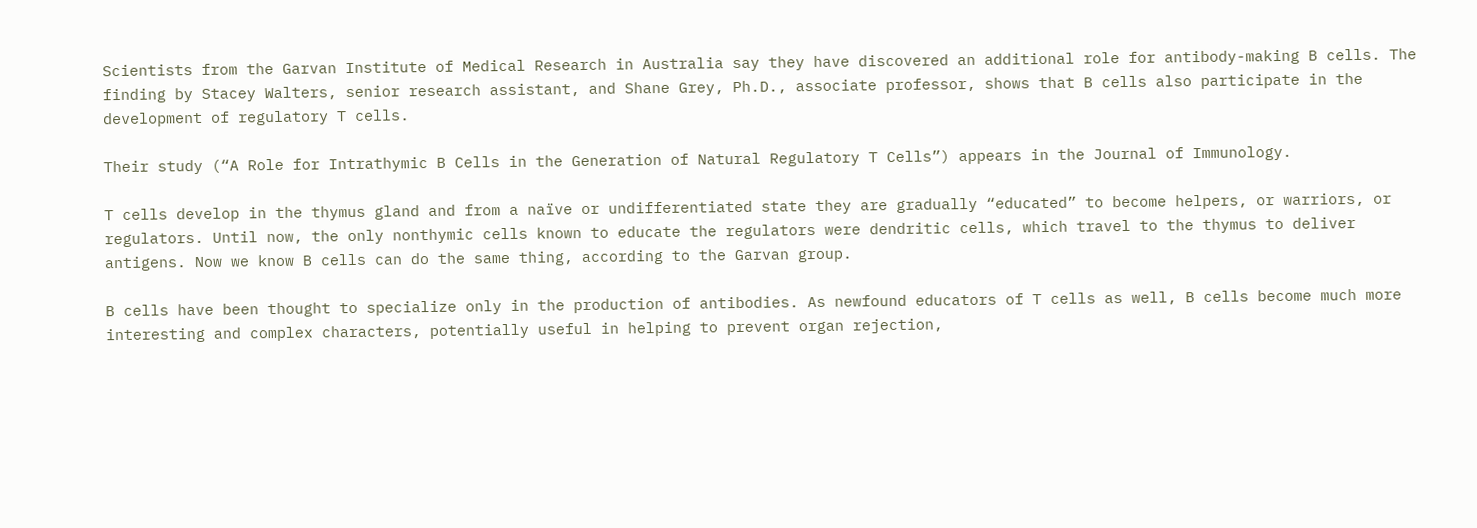Scientists from the Garvan Institute of Medical Research in Australia say they have discovered an additional role for antibody-making B cells. The finding by Stacey Walters, senior research assistant, and Shane Grey, Ph.D., associate professor, shows that B cells also participate in the development of regulatory T cells.

Their study (“A Role for Intrathymic B Cells in the Generation of Natural Regulatory T Cells”) appears in the Journal of Immunology.

T cells develop in the thymus gland and from a naïve or undifferentiated state they are gradually “educated” to become helpers, or warriors, or regulators. Until now, the only nonthymic cells known to educate the regulators were dendritic cells, which travel to the thymus to deliver antigens. Now we know B cells can do the same thing, according to the Garvan group.

B cells have been thought to specialize only in the production of antibodies. As newfound educators of T cells as well, B cells become much more interesting and complex characters, potentially useful in helping to prevent organ rejection,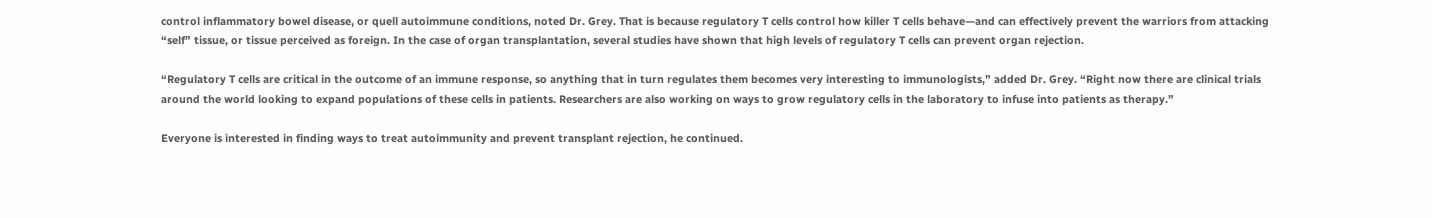control inflammatory bowel disease, or quell autoimmune conditions, noted Dr. Grey. That is because regulatory T cells control how killer T cells behave—and can effectively prevent the warriors from attacking “self” tissue, or tissue perceived as foreign. In the case of organ transplantation, several studies have shown that high levels of regulatory T cells can prevent organ rejection.

“Regulatory T cells are critical in the outcome of an immune response, so anything that in turn regulates them becomes very interesting to immunologists,” added Dr. Grey. “Right now there are clinical trials around the world looking to expand populations of these cells in patients. Researchers are also working on ways to grow regulatory cells in the laboratory to infuse into patients as therapy.”

Everyone is interested in finding ways to treat autoimmunity and prevent transplant rejection, he continued.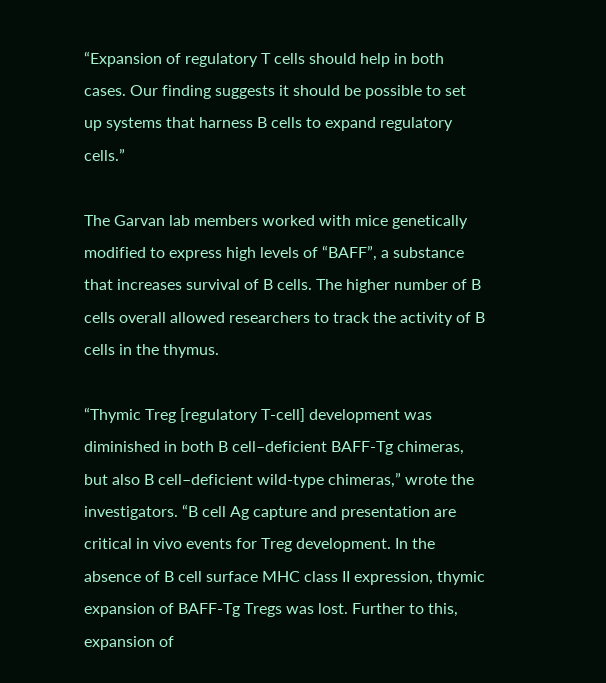“Expansion of regulatory T cells should help in both cases. Our finding suggests it should be possible to set up systems that harness B cells to expand regulatory cells.”

The Garvan lab members worked with mice genetically modified to express high levels of “BAFF”, a substance that increases survival of B cells. The higher number of B cells overall allowed researchers to track the activity of B cells in the thymus.

“Thymic Treg [regulatory T-cell] development was diminished in both B cell–deficient BAFF-Tg chimeras, but also B cell–deficient wild-type chimeras,” wrote the investigators. “B cell Ag capture and presentation are critical in vivo events for Treg development. In the absence of B cell surface MHC class II expression, thymic expansion of BAFF-Tg Tregs was lost. Further to this, expansion of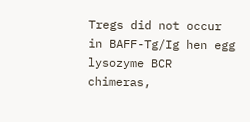Tregs did not occur in BAFF-Tg/Ig hen egg lysozyme BCR chimeras,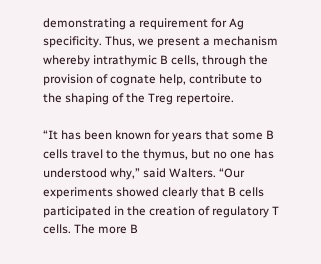demonstrating a requirement for Ag specificity. Thus, we present a mechanism whereby intrathymic B cells, through the provision of cognate help, contribute to the shaping of the Treg repertoire.

“It has been known for years that some B cells travel to the thymus, but no one has understood why,” said Walters. “Our experiments showed clearly that B cells participated in the creation of regulatory T cells. The more B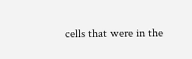cells that were in the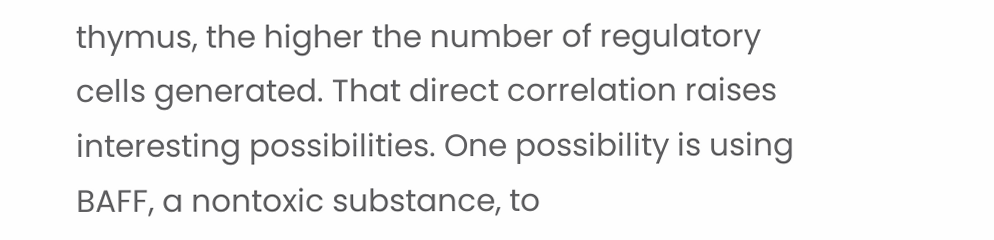thymus, the higher the number of regulatory cells generated. That direct correlation raises interesting possibilities. One possibility is using BAFF, a nontoxic substance, to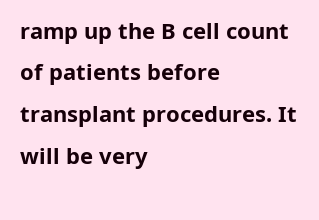ramp up the B cell count of patients before transplant procedures. It will be very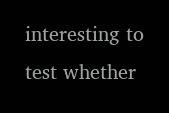interesting to test whether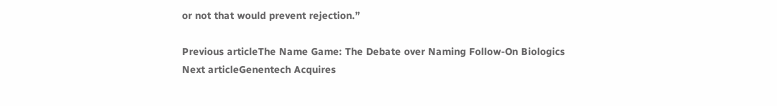or not that would prevent rejection.”

Previous articleThe Name Game: The Debate over Naming Follow-On Biologics
Next articleGenentech Acquires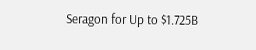Seragon for Up to $1.725B